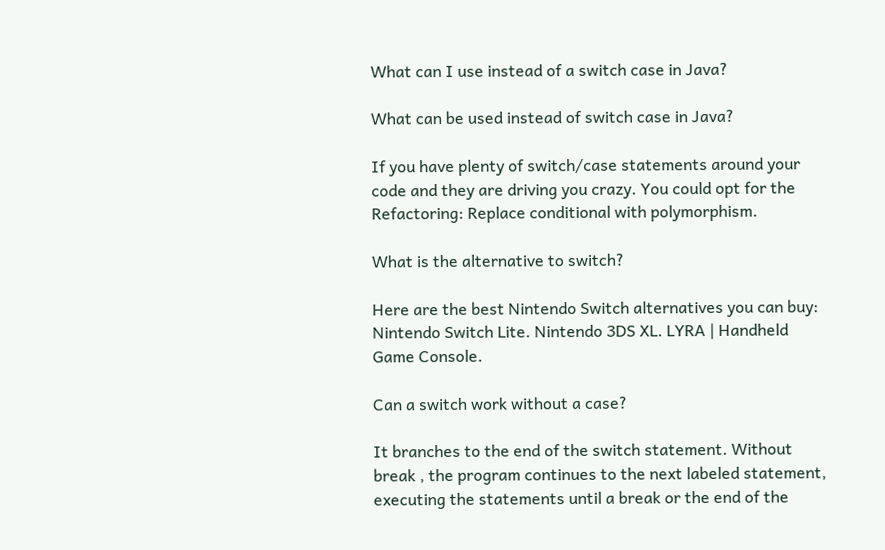What can I use instead of a switch case in Java?

What can be used instead of switch case in Java?

If you have plenty of switch/case statements around your code and they are driving you crazy. You could opt for the Refactoring: Replace conditional with polymorphism.

What is the alternative to switch?

Here are the best Nintendo Switch alternatives you can buy: Nintendo Switch Lite. Nintendo 3DS XL. LYRA | Handheld Game Console.

Can a switch work without a case?

It branches to the end of the switch statement. Without break , the program continues to the next labeled statement, executing the statements until a break or the end of the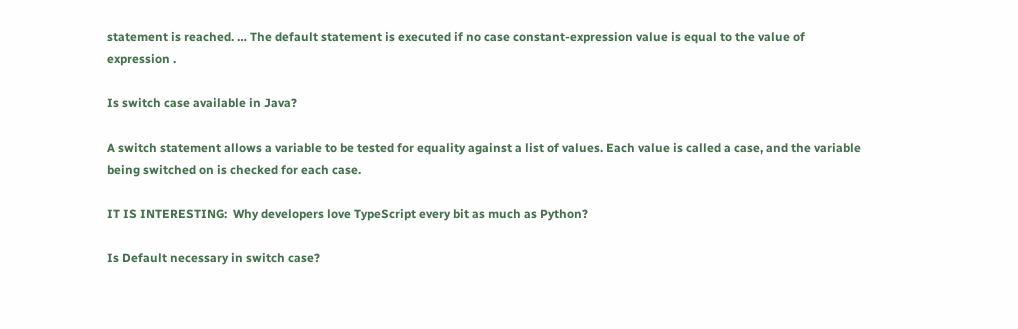statement is reached. … The default statement is executed if no case constant-expression value is equal to the value of expression .

Is switch case available in Java?

A switch statement allows a variable to be tested for equality against a list of values. Each value is called a case, and the variable being switched on is checked for each case.

IT IS INTERESTING:  Why developers love TypeScript every bit as much as Python?

Is Default necessary in switch case?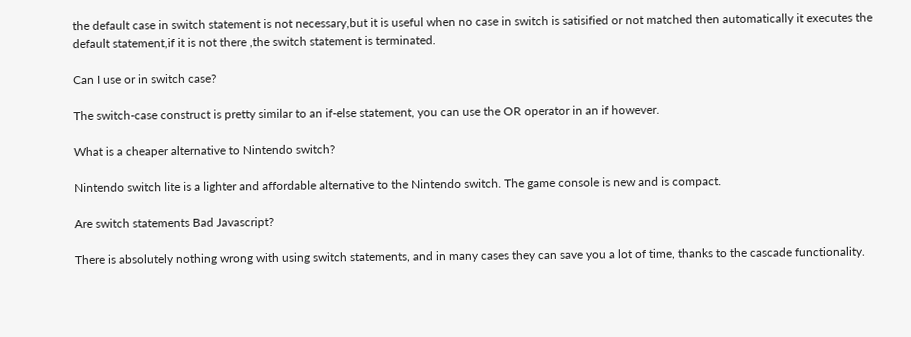the default case in switch statement is not necessary,but it is useful when no case in switch is satisified or not matched then automatically it executes the default statement,if it is not there ,the switch statement is terminated.

Can I use or in switch case?

The switch-case construct is pretty similar to an if-else statement, you can use the OR operator in an if however.

What is a cheaper alternative to Nintendo switch?

Nintendo switch lite is a lighter and affordable alternative to the Nintendo switch. The game console is new and is compact.

Are switch statements Bad Javascript?

There is absolutely nothing wrong with using switch statements, and in many cases they can save you a lot of time, thanks to the cascade functionality.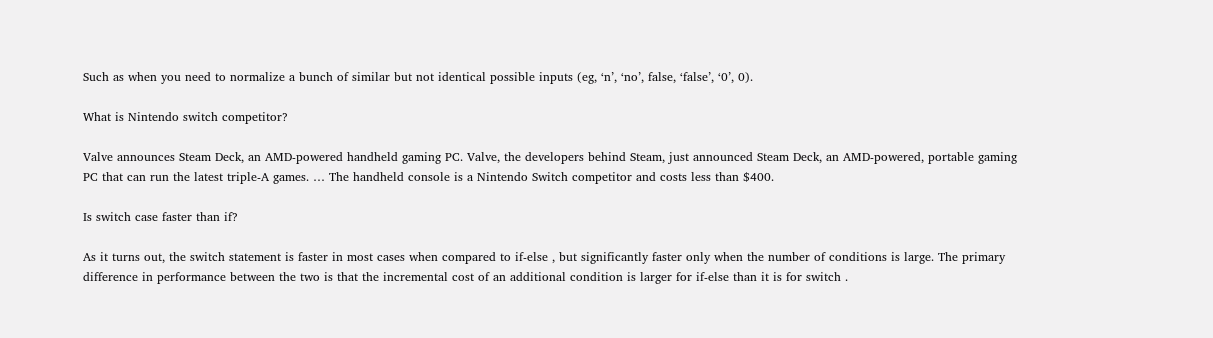Such as when you need to normalize a bunch of similar but not identical possible inputs (eg, ‘n’, ‘no’, false, ‘false’, ‘0’, 0).

What is Nintendo switch competitor?

Valve announces Steam Deck, an AMD-powered handheld gaming PC. Valve, the developers behind Steam, just announced Steam Deck, an AMD-powered, portable gaming PC that can run the latest triple-A games. … The handheld console is a Nintendo Switch competitor and costs less than $400.

Is switch case faster than if?

As it turns out, the switch statement is faster in most cases when compared to if-else , but significantly faster only when the number of conditions is large. The primary difference in performance between the two is that the incremental cost of an additional condition is larger for if-else than it is for switch .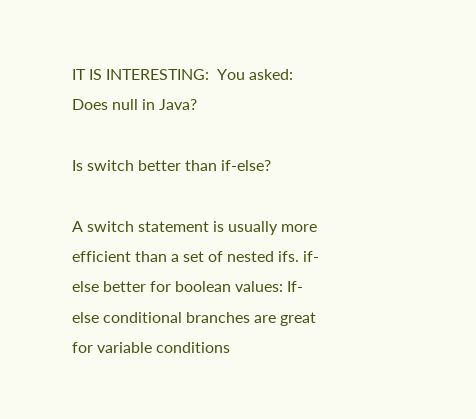IT IS INTERESTING:  You asked: Does null in Java?

Is switch better than if-else?

A switch statement is usually more efficient than a set of nested ifs. if-else better for boolean values: If-else conditional branches are great for variable conditions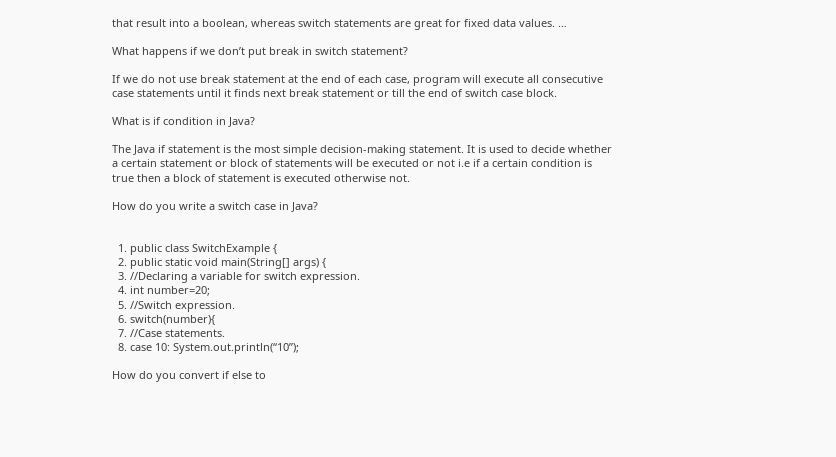that result into a boolean, whereas switch statements are great for fixed data values. …

What happens if we don’t put break in switch statement?

If we do not use break statement at the end of each case, program will execute all consecutive case statements until it finds next break statement or till the end of switch case block.

What is if condition in Java?

The Java if statement is the most simple decision-making statement. It is used to decide whether a certain statement or block of statements will be executed or not i.e if a certain condition is true then a block of statement is executed otherwise not.

How do you write a switch case in Java?


  1. public class SwitchExample {
  2. public static void main(String[] args) {
  3. //Declaring a variable for switch expression.
  4. int number=20;
  5. //Switch expression.
  6. switch(number){
  7. //Case statements.
  8. case 10: System.out.println(“10”);

How do you convert if else to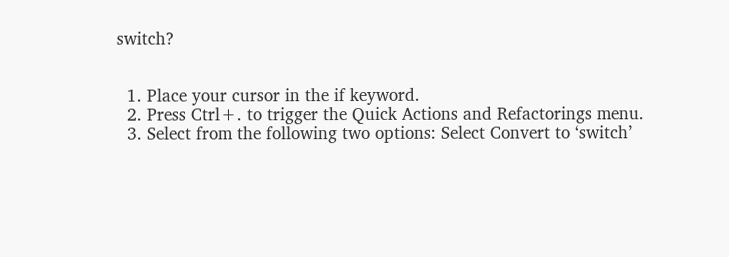switch?


  1. Place your cursor in the if keyword.
  2. Press Ctrl+. to trigger the Quick Actions and Refactorings menu.
  3. Select from the following two options: Select Convert to ‘switch’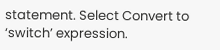statement. Select Convert to ‘switch’ expression.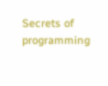Secrets of programming